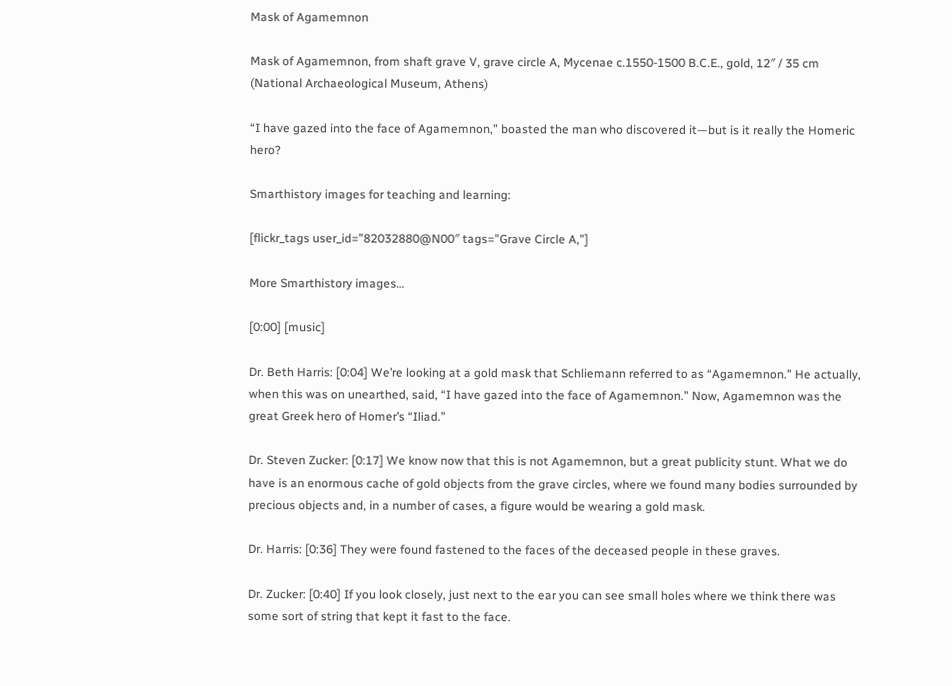Mask of Agamemnon

Mask of Agamemnon, from shaft grave V, grave circle A, Mycenae c.1550-1500 B.C.E., gold, 12″ / 35 cm (National Archaeological Museum, Athens)

“I have gazed into the face of Agamemnon,” boasted the man who discovered it—but is it really the Homeric hero?

Smarthistory images for teaching and learning:

[flickr_tags user_id=”82032880@N00″ tags=”Grave Circle A,”]

More Smarthistory images…

[0:00] [music]

Dr. Beth Harris: [0:04] We’re looking at a gold mask that Schliemann referred to as “Agamemnon.” He actually, when this was on unearthed, said, “I have gazed into the face of Agamemnon.” Now, Agamemnon was the great Greek hero of Homer’s “Iliad.”

Dr. Steven Zucker: [0:17] We know now that this is not Agamemnon, but a great publicity stunt. What we do have is an enormous cache of gold objects from the grave circles, where we found many bodies surrounded by precious objects and, in a number of cases, a figure would be wearing a gold mask.

Dr. Harris: [0:36] They were found fastened to the faces of the deceased people in these graves.

Dr. Zucker: [0:40] If you look closely, just next to the ear you can see small holes where we think there was some sort of string that kept it fast to the face.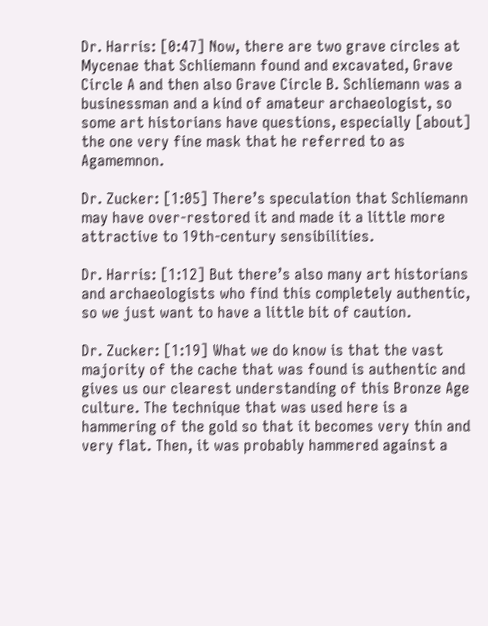Dr. Harris: [0:47] Now, there are two grave circles at Mycenae that Schliemann found and excavated, Grave Circle A and then also Grave Circle B. Schliemann was a businessman and a kind of amateur archaeologist, so some art historians have questions, especially [about] the one very fine mask that he referred to as Agamemnon.

Dr. Zucker: [1:05] There’s speculation that Schliemann may have over-restored it and made it a little more attractive to 19th-century sensibilities.

Dr. Harris: [1:12] But there’s also many art historians and archaeologists who find this completely authentic, so we just want to have a little bit of caution.

Dr. Zucker: [1:19] What we do know is that the vast majority of the cache that was found is authentic and gives us our clearest understanding of this Bronze Age culture. The technique that was used here is a hammering of the gold so that it becomes very thin and very flat. Then, it was probably hammered against a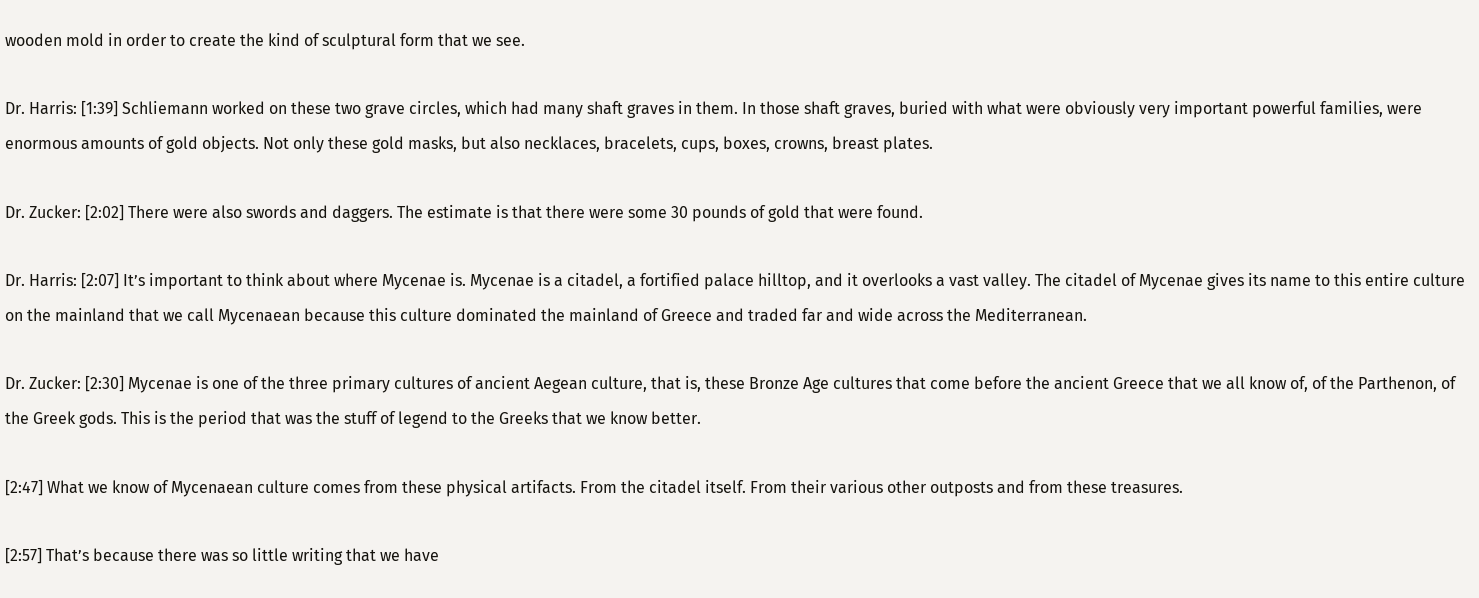wooden mold in order to create the kind of sculptural form that we see.

Dr. Harris: [1:39] Schliemann worked on these two grave circles, which had many shaft graves in them. In those shaft graves, buried with what were obviously very important powerful families, were enormous amounts of gold objects. Not only these gold masks, but also necklaces, bracelets, cups, boxes, crowns, breast plates.

Dr. Zucker: [2:02] There were also swords and daggers. The estimate is that there were some 30 pounds of gold that were found.

Dr. Harris: [2:07] It’s important to think about where Mycenae is. Mycenae is a citadel, a fortified palace hilltop, and it overlooks a vast valley. The citadel of Mycenae gives its name to this entire culture on the mainland that we call Mycenaean because this culture dominated the mainland of Greece and traded far and wide across the Mediterranean.

Dr. Zucker: [2:30] Mycenae is one of the three primary cultures of ancient Aegean culture, that is, these Bronze Age cultures that come before the ancient Greece that we all know of, of the Parthenon, of the Greek gods. This is the period that was the stuff of legend to the Greeks that we know better.

[2:47] What we know of Mycenaean culture comes from these physical artifacts. From the citadel itself. From their various other outposts and from these treasures.

[2:57] That’s because there was so little writing that we have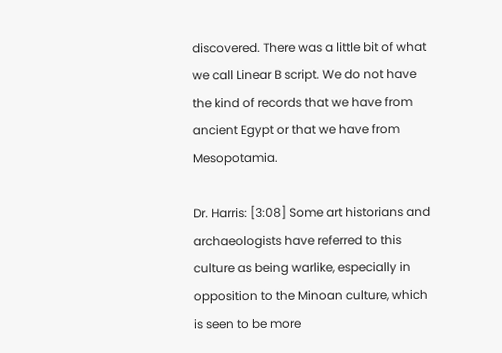discovered. There was a little bit of what we call Linear B script. We do not have the kind of records that we have from ancient Egypt or that we have from Mesopotamia.

Dr. Harris: [3:08] Some art historians and archaeologists have referred to this culture as being warlike, especially in opposition to the Minoan culture, which is seen to be more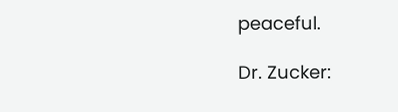peaceful.

Dr. Zucker: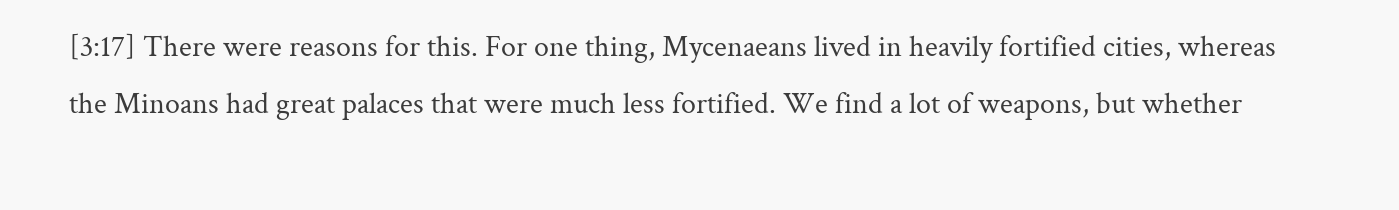[3:17] There were reasons for this. For one thing, Mycenaeans lived in heavily fortified cities, whereas the Minoans had great palaces that were much less fortified. We find a lot of weapons, but whether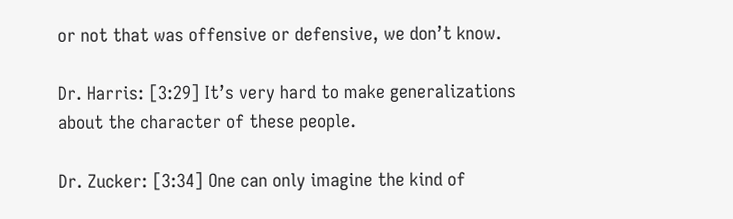or not that was offensive or defensive, we don’t know.

Dr. Harris: [3:29] It’s very hard to make generalizations about the character of these people.

Dr. Zucker: [3:34] One can only imagine the kind of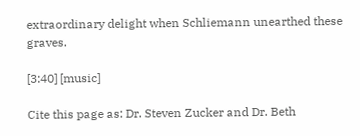extraordinary delight when Schliemann unearthed these graves.

[3:40] [music]

Cite this page as: Dr. Steven Zucker and Dr. Beth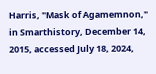Harris, "Mask of Agamemnon," in Smarthistory, December 14, 2015, accessed July 18, 2024,